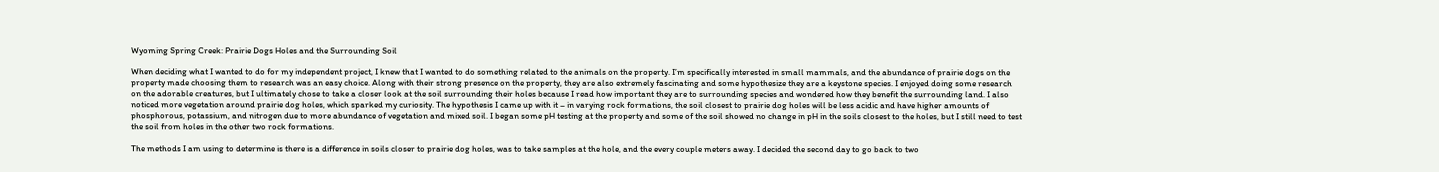Wyoming Spring Creek: Prairie Dogs Holes and the Surrounding Soil

When deciding what I wanted to do for my independent project, I knew that I wanted to do something related to the animals on the property. I’m specifically interested in small mammals, and the abundance of prairie dogs on the property made choosing them to research was an easy choice. Along with their strong presence on the property, they are also extremely fascinating and some hypothesize they are a keystone species. I enjoyed doing some research on the adorable creatures, but I ultimately chose to take a closer look at the soil surrounding their holes because I read how important they are to surrounding species and wondered how they benefit the surrounding land. I also noticed more vegetation around prairie dog holes, which sparked my curiosity. The hypothesis I came up with it – in varying rock formations, the soil closest to prairie dog holes will be less acidic and have higher amounts of phosphorous, potassium, and nitrogen due to more abundance of vegetation and mixed soil. I began some pH testing at the property and some of the soil showed no change in pH in the soils closest to the holes, but I still need to test the soil from holes in the other two rock formations.

The methods I am using to determine is there is a difference in soils closer to prairie dog holes, was to take samples at the hole, and the every couple meters away. I decided the second day to go back to two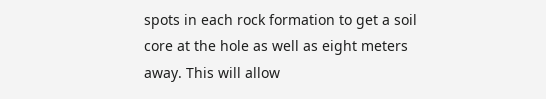spots in each rock formation to get a soil core at the hole as well as eight meters away. This will allow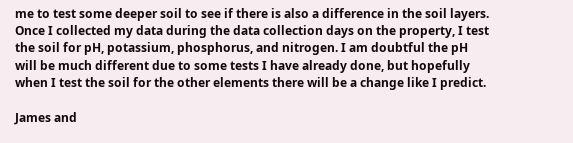me to test some deeper soil to see if there is also a difference in the soil layers. Once I collected my data during the data collection days on the property, I test the soil for pH, potassium, phosphorus, and nitrogen. I am doubtful the pH will be much different due to some tests I have already done, but hopefully when I test the soil for the other elements there will be a change like I predict.

James and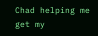Chad helping me get my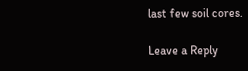last few soil cores.

Leave a Reply